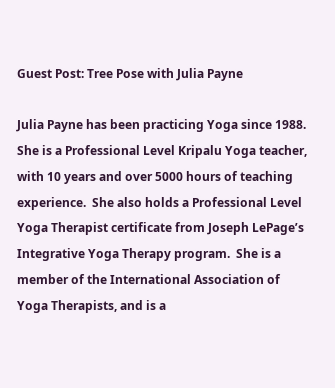Guest Post: Tree Pose with Julia Payne

Julia Payne has been practicing Yoga since 1988. She is a Professional Level Kripalu Yoga teacher, with 10 years and over 5000 hours of teaching experience.  She also holds a Professional Level Yoga Therapist certificate from Joseph LePage’s Integrative Yoga Therapy program.  She is a member of the International Association of Yoga Therapists, and is a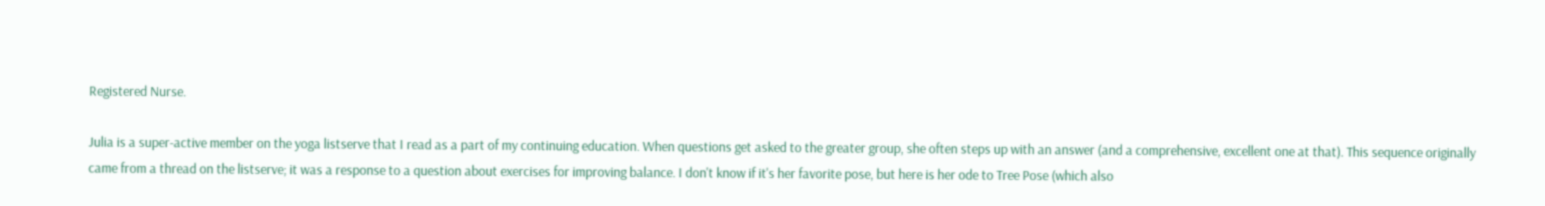Registered Nurse.

Julia is a super-active member on the yoga listserve that I read as a part of my continuing education. When questions get asked to the greater group, she often steps up with an answer (and a comprehensive, excellent one at that). This sequence originally came from a thread on the listserve; it was a response to a question about exercises for improving balance. I don't know if it's her favorite pose, but here is her ode to Tree Pose (which also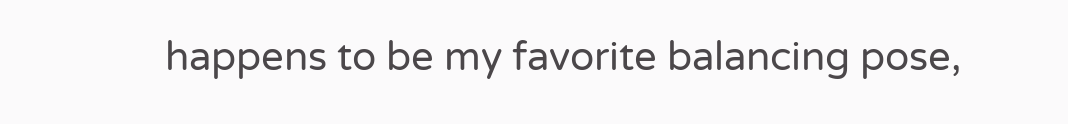happens to be my favorite balancing pose,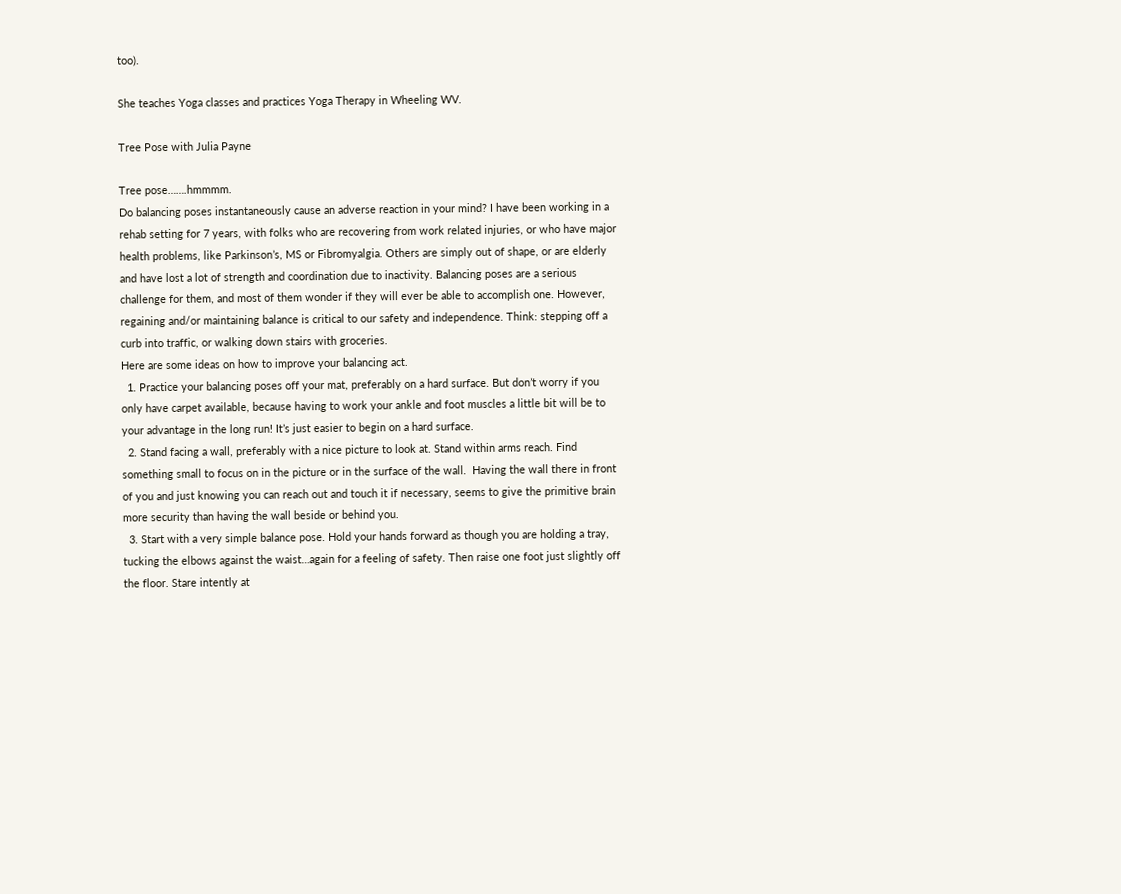too).

She teaches Yoga classes and practices Yoga Therapy in Wheeling WV.

Tree Pose with Julia Payne

Tree pose…….hmmmm.
Do balancing poses instantaneously cause an adverse reaction in your mind? I have been working in a rehab setting for 7 years, with folks who are recovering from work related injuries, or who have major health problems, like Parkinson’s, MS or Fibromyalgia. Others are simply out of shape, or are elderly and have lost a lot of strength and coordination due to inactivity. Balancing poses are a serious challenge for them, and most of them wonder if they will ever be able to accomplish one. However, regaining and/or maintaining balance is critical to our safety and independence. Think: stepping off a curb into traffic, or walking down stairs with groceries.
Here are some ideas on how to improve your balancing act.
  1. Practice your balancing poses off your mat, preferably on a hard surface. But don’t worry if you only have carpet available, because having to work your ankle and foot muscles a little bit will be to your advantage in the long run! It’s just easier to begin on a hard surface.
  2. Stand facing a wall, preferably with a nice picture to look at. Stand within arms reach. Find something small to focus on in the picture or in the surface of the wall.  Having the wall there in front of you and just knowing you can reach out and touch it if necessary, seems to give the primitive brain more security than having the wall beside or behind you.
  3. Start with a very simple balance pose. Hold your hands forward as though you are holding a tray, tucking the elbows against the waist…again for a feeling of safety. Then raise one foot just slightly off the floor. Stare intently at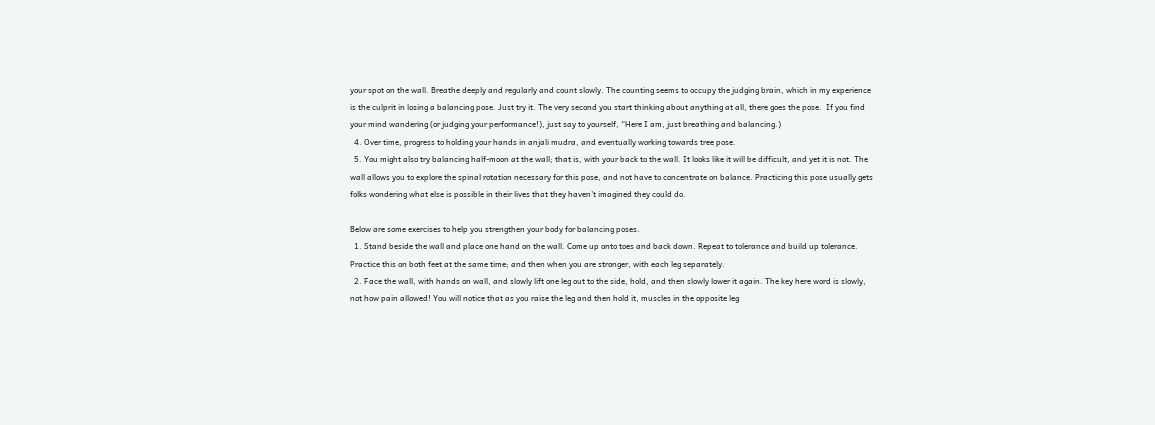your spot on the wall. Breathe deeply and regularly and count slowly. The counting seems to occupy the judging brain, which in my experience is the culprit in losing a balancing pose. Just try it. The very second you start thinking about anything at all, there goes the pose.  If you find your mind wandering (or judging your performance!), just say to yourself, “Here I am, just breathing and balancing.)
  4. Over time, progress to holding your hands in anjali mudra, and eventually working towards tree pose.
  5. You might also try balancing half-moon at the wall; that is, with your back to the wall. It looks like it will be difficult, and yet it is not. The wall allows you to explore the spinal rotation necessary for this pose, and not have to concentrate on balance. Practicing this pose usually gets folks wondering what else is possible in their lives that they haven’t imagined they could do.

Below are some exercises to help you strengthen your body for balancing poses.
  1. Stand beside the wall and place one hand on the wall. Come up onto toes and back down. Repeat to tolerance and build up tolerance. Practice this on both feet at the same time; and then when you are stronger, with each leg separately.
  2. Face the wall, with hands on wall, and slowly lift one leg out to the side, hold, and then slowly lower it again. The key here word is slowly, not how pain allowed! You will notice that as you raise the leg and then hold it, muscles in the opposite leg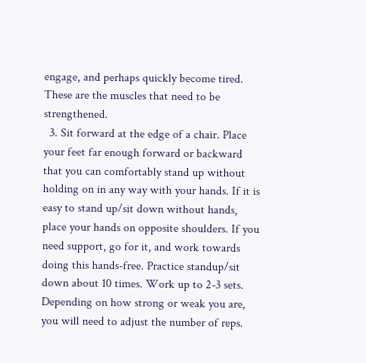engage, and perhaps quickly become tired. These are the muscles that need to be strengthened.
  3. Sit forward at the edge of a chair. Place your feet far enough forward or backward that you can comfortably stand up without holding on in any way with your hands. If it is easy to stand up/sit down without hands, place your hands on opposite shoulders. If you need support, go for it, and work towards doing this hands-free. Practice standup/sit down about 10 times. Work up to 2-3 sets. Depending on how strong or weak you are, you will need to adjust the number of reps.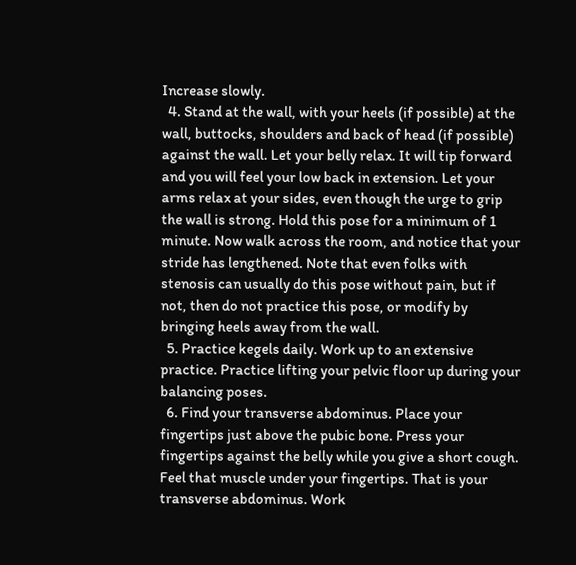Increase slowly.
  4. Stand at the wall, with your heels (if possible) at the wall, buttocks, shoulders and back of head (if possible) against the wall. Let your belly relax. It will tip forward and you will feel your low back in extension. Let your arms relax at your sides, even though the urge to grip the wall is strong. Hold this pose for a minimum of 1 minute. Now walk across the room, and notice that your stride has lengthened. Note that even folks with stenosis can usually do this pose without pain, but if not, then do not practice this pose, or modify by bringing heels away from the wall.
  5. Practice kegels daily. Work up to an extensive practice. Practice lifting your pelvic floor up during your balancing poses.
  6. Find your transverse abdominus. Place your fingertips just above the pubic bone. Press your fingertips against the belly while you give a short cough. Feel that muscle under your fingertips. That is your transverse abdominus. Work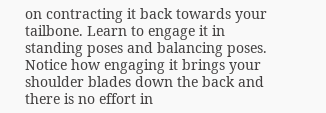on contracting it back towards your tailbone. Learn to engage it in standing poses and balancing poses. Notice how engaging it brings your shoulder blades down the back and there is no effort in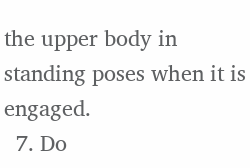the upper body in standing poses when it is engaged.
  7. Do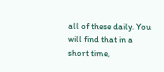all of these daily. You will find that in a short time,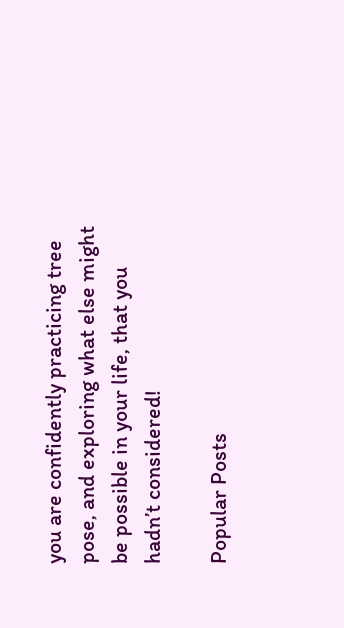you are confidently practicing tree pose, and exploring what else might be possible in your life, that you hadn’t considered!

Popular Posts